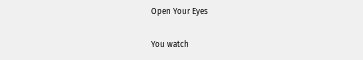Open Your Eyes

You watch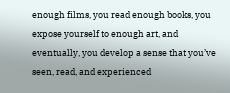enough films, you read enough books, you expose yourself to enough art, and eventually, you develop a sense that you’ve seen, read, and experienced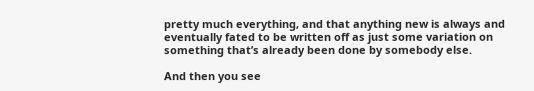pretty much everything, and that anything new is always and eventually fated to be written off as just some variation on something that’s already been done by somebody else.

And then you see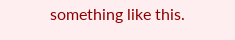something like this.